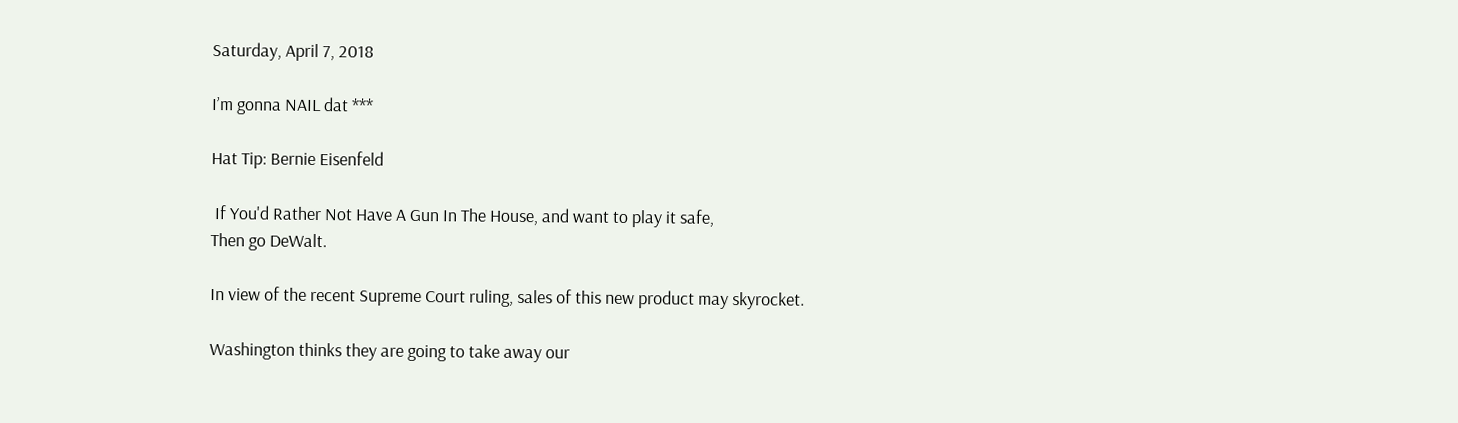Saturday, April 7, 2018

I’m gonna NAIL dat ***

Hat Tip: Bernie Eisenfeld

 If You'd Rather Not Have A Gun In The House, and want to play it safe,
Then go DeWalt.

In view of the recent Supreme Court ruling, sales of this new product may skyrocket.

Washington thinks they are going to take away our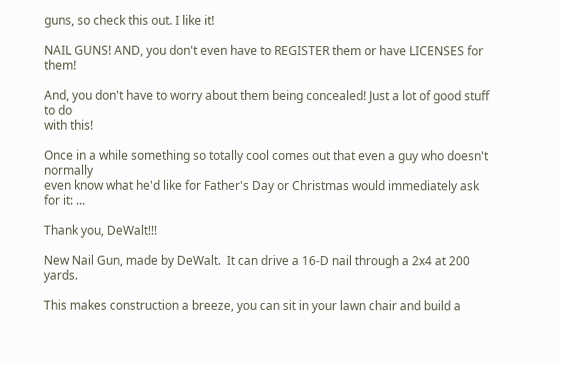guns, so check this out. I like it!

NAIL GUNS! AND, you don't even have to REGISTER them or have LICENSES for them!

And, you don't have to worry about them being concealed! Just a lot of good stuff to do
with this!

Once in a while something so totally cool comes out that even a guy who doesn't normally
even know what he'd like for Father's Day or Christmas would immediately ask for it: ...

Thank you, DeWalt!!!

New Nail Gun, made by DeWalt.  It can drive a 16-D nail through a 2x4 at 200 yards.

This makes construction a breeze, you can sit in your lawn chair and build a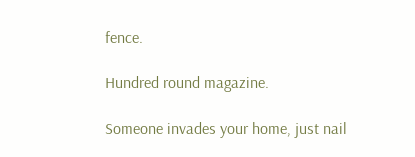fence.

Hundred round magazine.

Someone invades your home, just nail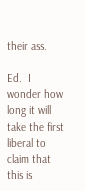their ass.

Ed.  I wonder how long it will take the first liberal to claim that this is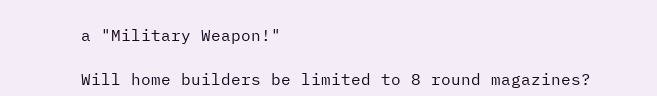a "Military Weapon!"

Will home builders be limited to 8 round magazines?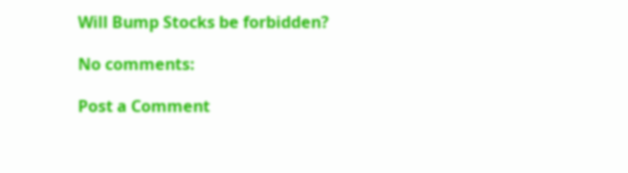Will Bump Stocks be forbidden?

No comments:

Post a Comment